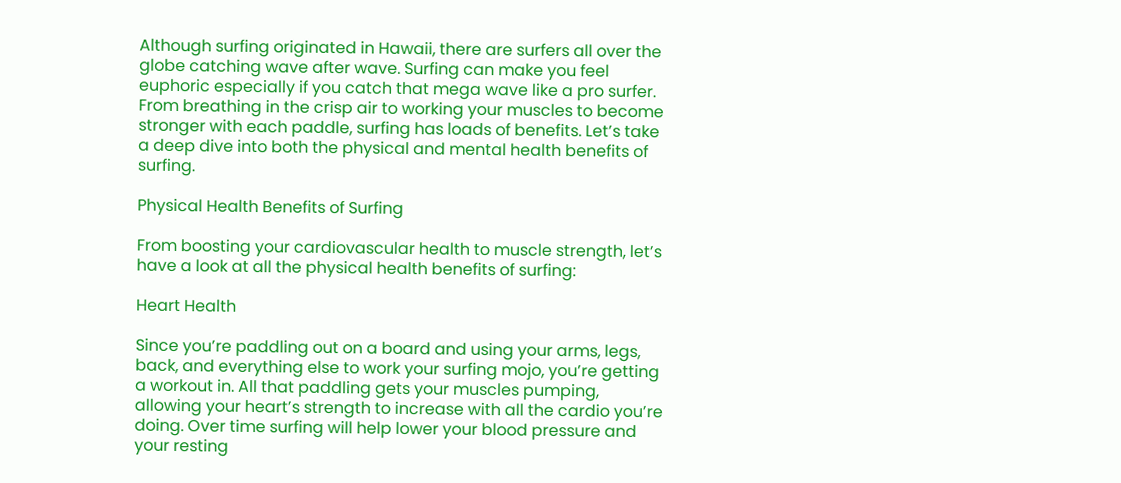Although surfing originated in Hawaii, there are surfers all over the globe catching wave after wave. Surfing can make you feel euphoric especially if you catch that mega wave like a pro surfer. From breathing in the crisp air to working your muscles to become stronger with each paddle, surfing has loads of benefits. Let’s take a deep dive into both the physical and mental health benefits of surfing.

Physical Health Benefits of Surfing

From boosting your cardiovascular health to muscle strength, let’s have a look at all the physical health benefits of surfing:

Heart Health

Since you’re paddling out on a board and using your arms, legs, back, and everything else to work your surfing mojo, you’re getting a workout in. All that paddling gets your muscles pumping, allowing your heart’s strength to increase with all the cardio you’re doing. Over time surfing will help lower your blood pressure and your resting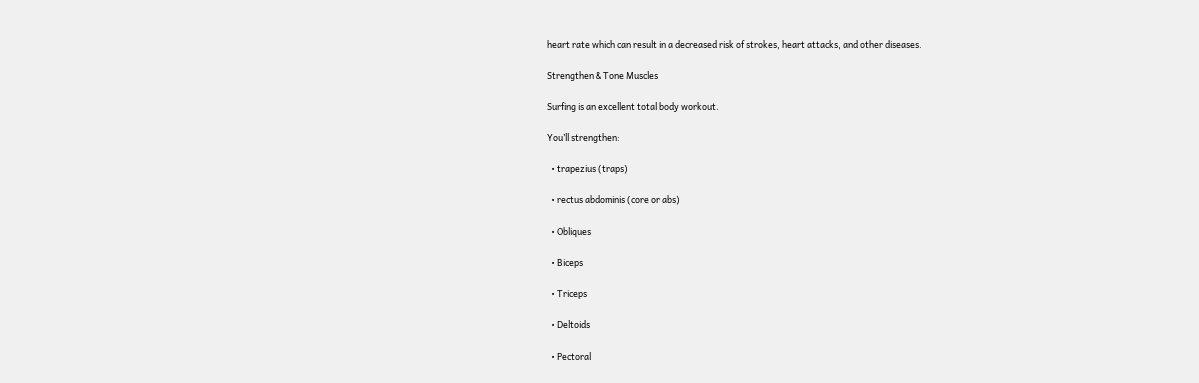heart rate which can result in a decreased risk of strokes, heart attacks, and other diseases.

Strengthen & Tone Muscles

Surfing is an excellent total body workout.

You’ll strengthen:

  • trapezius (traps)

  • rectus abdominis (core or abs)

  • Obliques

  • Biceps

  • Triceps

  • Deltoids

  • Pectoral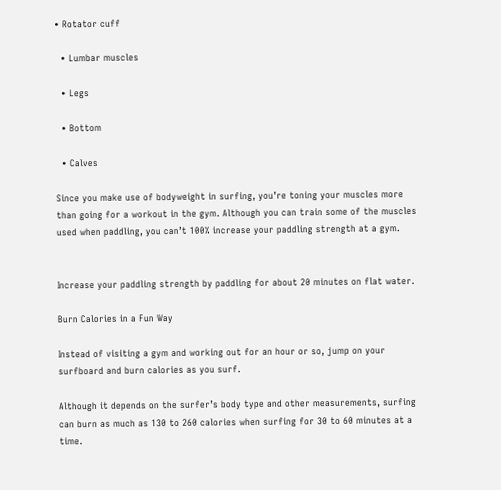• Rotator cuff

  • Lumbar muscles

  • Legs

  • Bottom

  • Calves

Since you make use of bodyweight in surfing, you’re toning your muscles more than going for a workout in the gym. Although you can train some of the muscles used when paddling, you can’t 100% increase your paddling strength at a gym.


Increase your paddling strength by paddling for about 20 minutes on flat water.

Burn Calories in a Fun Way

Instead of visiting a gym and working out for an hour or so, jump on your surfboard and burn calories as you surf.

Although it depends on the surfer’s body type and other measurements, surfing can burn as much as 130 to 260 calories when surfing for 30 to 60 minutes at a time.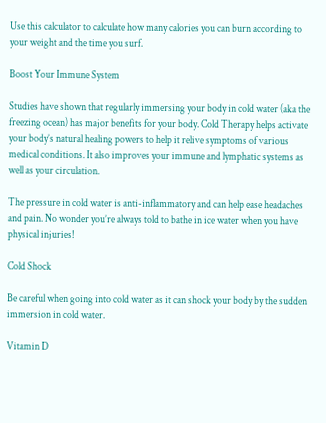Use this calculator to calculate how many calories you can burn according to your weight and the time you surf.

Boost Your Immune System

Studies have shown that regularly immersing your body in cold water (aka the freezing ocean) has major benefits for your body. Cold Therapy helps activate your body’s natural healing powers to help it relive symptoms of various medical conditions. It also improves your immune and lymphatic systems as well as your circulation.

The pressure in cold water is anti-inflammatory and can help ease headaches and pain. No wonder you’re always told to bathe in ice water when you have physical injuries!

Cold Shock

Be careful when going into cold water as it can shock your body by the sudden immersion in cold water.

Vitamin D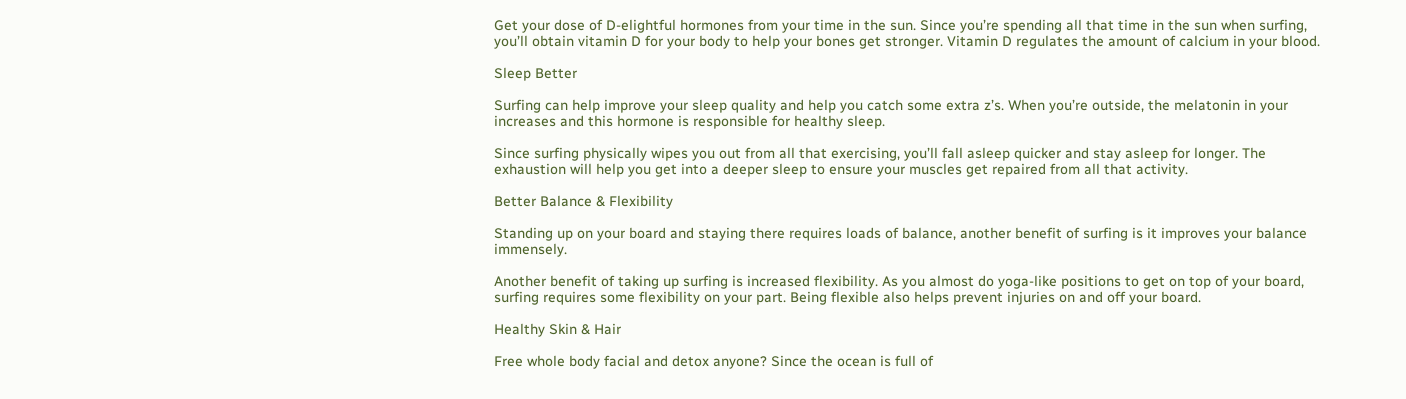Get your dose of D-elightful hormones from your time in the sun. Since you’re spending all that time in the sun when surfing, you’ll obtain vitamin D for your body to help your bones get stronger. Vitamin D regulates the amount of calcium in your blood.

Sleep Better

Surfing can help improve your sleep quality and help you catch some extra z’s. When you’re outside, the melatonin in your increases and this hormone is responsible for healthy sleep.

Since surfing physically wipes you out from all that exercising, you’ll fall asleep quicker and stay asleep for longer. The exhaustion will help you get into a deeper sleep to ensure your muscles get repaired from all that activity.

Better Balance & Flexibility

Standing up on your board and staying there requires loads of balance, another benefit of surfing is it improves your balance immensely.

Another benefit of taking up surfing is increased flexibility. As you almost do yoga-like positions to get on top of your board, surfing requires some flexibility on your part. Being flexible also helps prevent injuries on and off your board.

Healthy Skin & Hair

Free whole body facial and detox anyone? Since the ocean is full of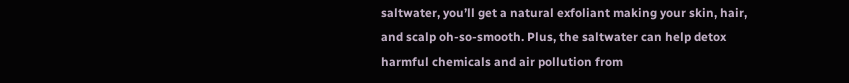saltwater, you’ll get a natural exfoliant making your skin, hair, and scalp oh-so-smooth. Plus, the saltwater can help detox harmful chemicals and air pollution from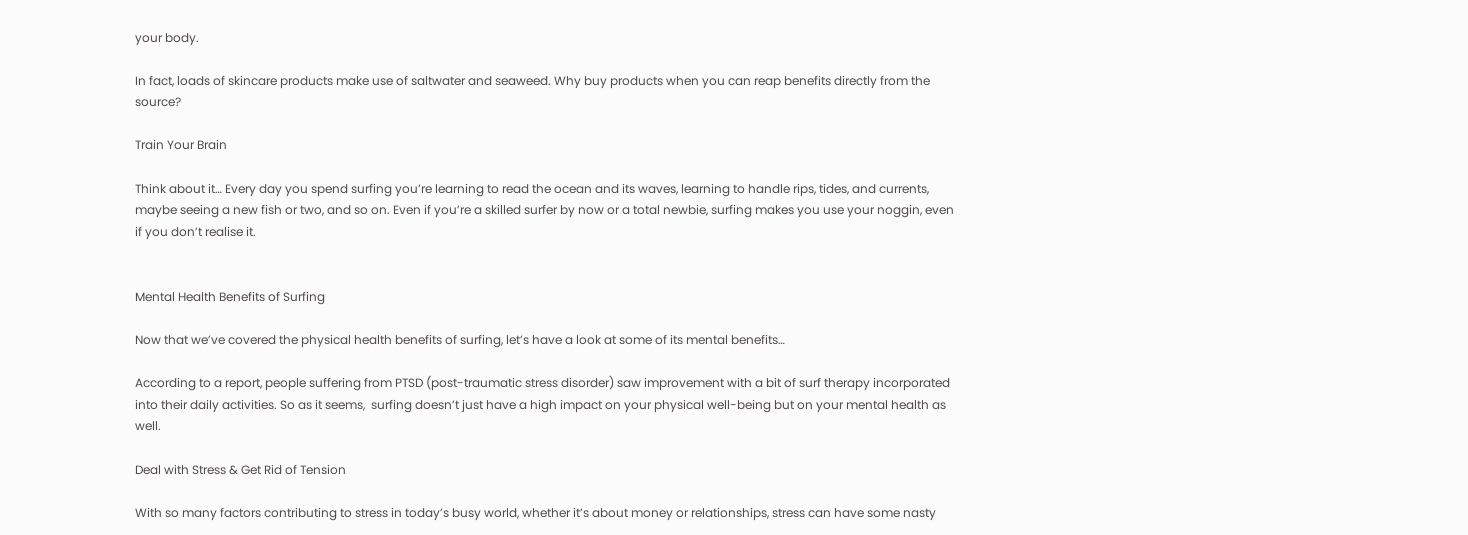your body.

In fact, loads of skincare products make use of saltwater and seaweed. Why buy products when you can reap benefits directly from the source?

Train Your Brain

Think about it… Every day you spend surfing you’re learning to read the ocean and its waves, learning to handle rips, tides, and currents, maybe seeing a new fish or two, and so on. Even if you’re a skilled surfer by now or a total newbie, surfing makes you use your noggin, even if you don’t realise it.


Mental Health Benefits of Surfing

Now that we’ve covered the physical health benefits of surfing, let’s have a look at some of its mental benefits…

According to a report, people suffering from PTSD (post-traumatic stress disorder) saw improvement with a bit of surf therapy incorporated into their daily activities. So as it seems,  surfing doesn’t just have a high impact on your physical well-being but on your mental health as well.

Deal with Stress & Get Rid of Tension

With so many factors contributing to stress in today’s busy world, whether it’s about money or relationships, stress can have some nasty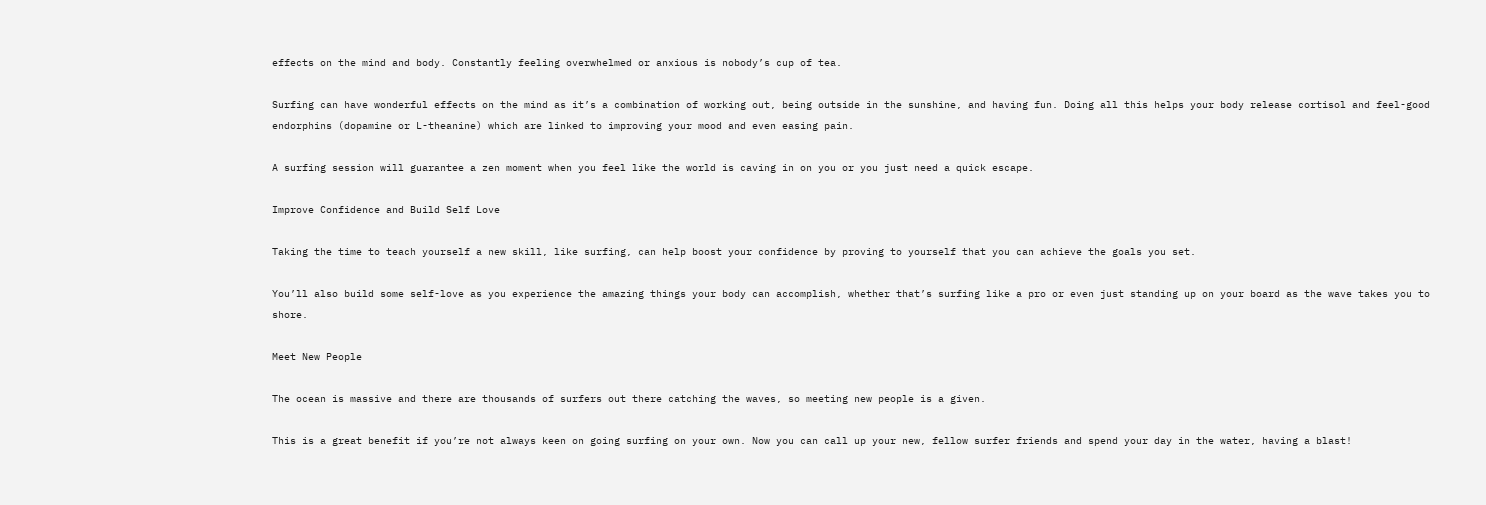effects on the mind and body. Constantly feeling overwhelmed or anxious is nobody’s cup of tea.

Surfing can have wonderful effects on the mind as it’s a combination of working out, being outside in the sunshine, and having fun. Doing all this helps your body release cortisol and feel-good endorphins (dopamine or L-theanine) which are linked to improving your mood and even easing pain.

A surfing session will guarantee a zen moment when you feel like the world is caving in on you or you just need a quick escape.

Improve Confidence and Build Self Love

Taking the time to teach yourself a new skill, like surfing, can help boost your confidence by proving to yourself that you can achieve the goals you set.

You’ll also build some self-love as you experience the amazing things your body can accomplish, whether that’s surfing like a pro or even just standing up on your board as the wave takes you to shore.

Meet New People

The ocean is massive and there are thousands of surfers out there catching the waves, so meeting new people is a given.

This is a great benefit if you’re not always keen on going surfing on your own. Now you can call up your new, fellow surfer friends and spend your day in the water, having a blast!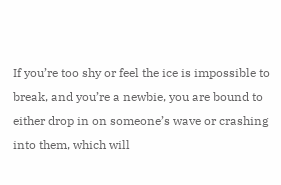If you’re too shy or feel the ice is impossible to break, and you’re a newbie, you are bound to either drop in on someone’s wave or crashing into them, which will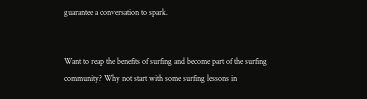guarantee a conversation to spark.


Want to reap the benefits of surfing and become part of the surfing community? Why not start with some surfing lessons in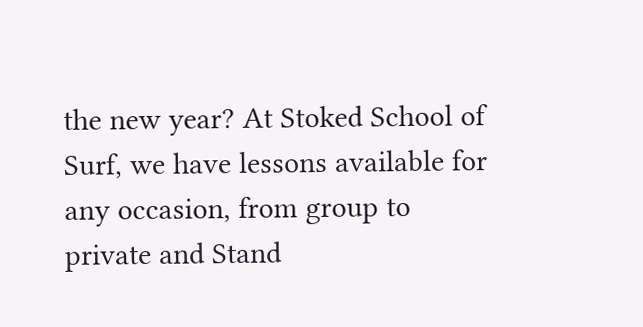the new year? At Stoked School of Surf, we have lessons available for any occasion, from group to private and Stand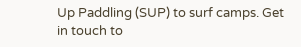Up Paddling (SUP) to surf camps. Get in touch to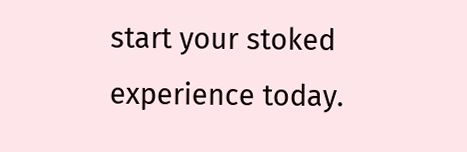start your stoked experience today.